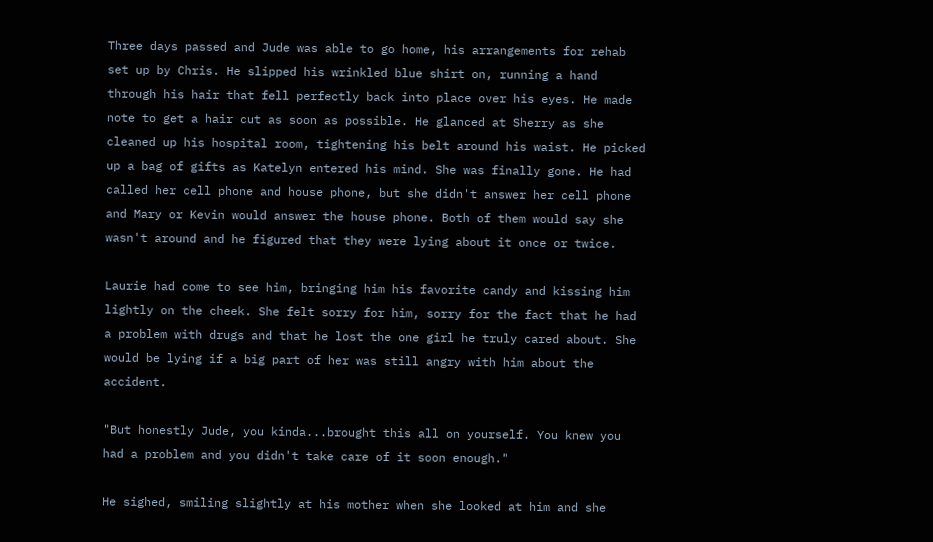Three days passed and Jude was able to go home, his arrangements for rehab set up by Chris. He slipped his wrinkled blue shirt on, running a hand through his hair that fell perfectly back into place over his eyes. He made note to get a hair cut as soon as possible. He glanced at Sherry as she cleaned up his hospital room, tightening his belt around his waist. He picked up a bag of gifts as Katelyn entered his mind. She was finally gone. He had called her cell phone and house phone, but she didn't answer her cell phone and Mary or Kevin would answer the house phone. Both of them would say she wasn't around and he figured that they were lying about it once or twice.

Laurie had come to see him, bringing him his favorite candy and kissing him lightly on the cheek. She felt sorry for him, sorry for the fact that he had a problem with drugs and that he lost the one girl he truly cared about. She would be lying if a big part of her was still angry with him about the accident.

"But honestly Jude, you kinda...brought this all on yourself. You knew you had a problem and you didn't take care of it soon enough."

He sighed, smiling slightly at his mother when she looked at him and she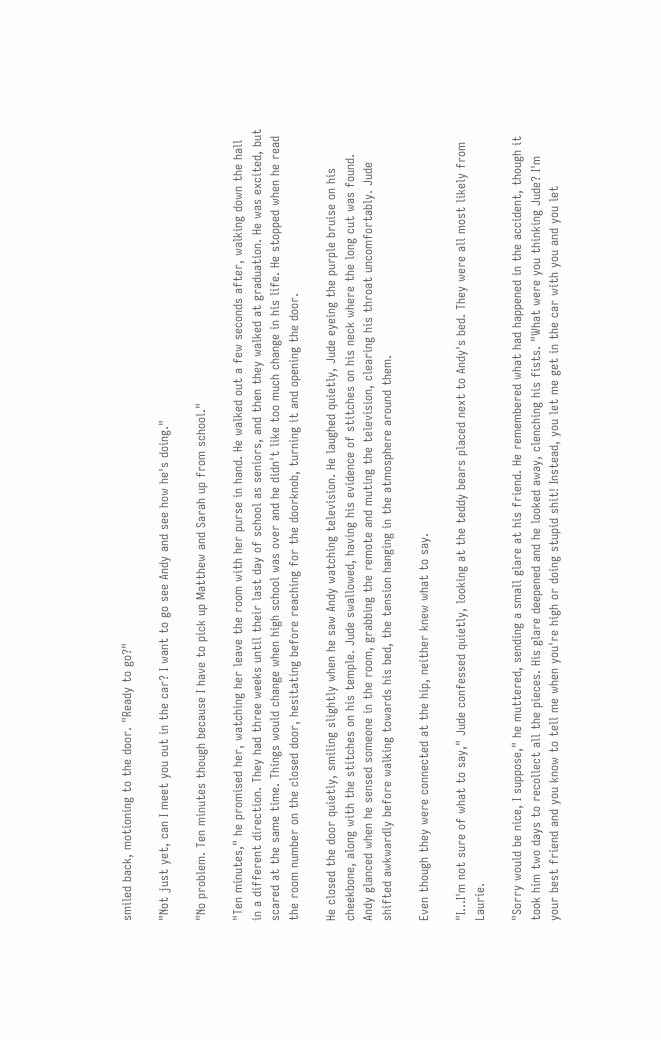smiled back, motioning to the door. "Ready to go?"

"Not just yet, can I meet you out in the car? I want to go see Andy and see how he's doing."

"No problem. Ten minutes though because I have to pick up Matthew and Sarah up from school."

"Ten minutes," he promised her, watching her leave the room with her purse in hand. He walked out a few seconds after, walking down the hall in a different direction. They had three weeks until their last day of school as seniors, and then they walked at graduation. He was excited, but scared at the same time. Things would change when high school was over and he didn't like too much change in his life. He stopped when he read the room number on the closed door, hesitating before reaching for the doorknob, turning it and opening the door.

He closed the door quietly, smiling slightly when he saw Andy watching television. He laughed quietly, Jude eyeing the purple bruise on his cheekbone, along with the stitches on his temple. Jude swallowed, having his evidence of stitches on his neck where the long cut was found. Andy glanced when he sensed someone in the room, grabbing the remote and muting the television, clearing his throat uncomfortably. Jude shifted awkwardly before walking towards his bed, the tension hanging in the atmosphere around them.

Even though they were connected at the hip, neither knew what to say.

"I...I'm not sure of what to say," Jude confessed quietly, looking at the teddy bears placed next to Andy's bed. They were all most likely from Laurie.

"Sorry would be nice, I suppose," he muttered, sending a small glare at his friend. He remembered what had happened in the accident, though it took him two days to recollect all the pieces. His glare deepened and he looked away, clenching his fists. "What were you thinking Jude? I'm your best friend and you know to tell me when you're high or doing stupid shit! Instead, you let me get in the car with you and you let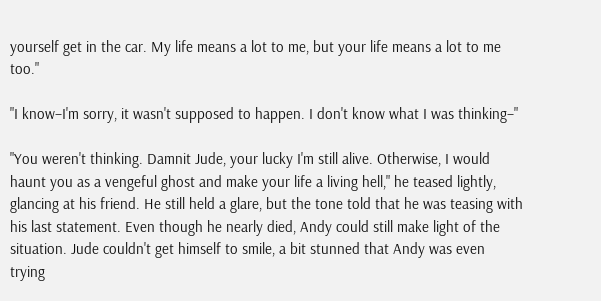yourself get in the car. My life means a lot to me, but your life means a lot to me too."

"I know–I'm sorry, it wasn't supposed to happen. I don't know what I was thinking–"

"You weren't thinking. Damnit Jude, your lucky I'm still alive. Otherwise, I would haunt you as a vengeful ghost and make your life a living hell," he teased lightly, glancing at his friend. He still held a glare, but the tone told that he was teasing with his last statement. Even though he nearly died, Andy could still make light of the situation. Jude couldn't get himself to smile, a bit stunned that Andy was even trying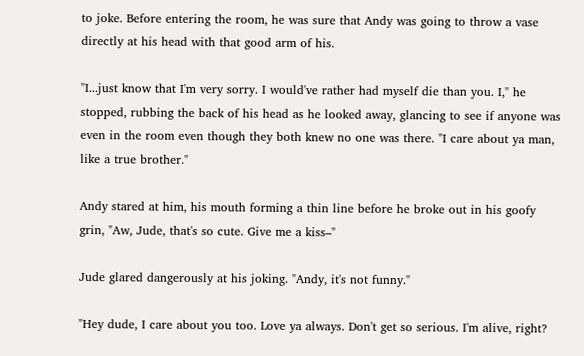to joke. Before entering the room, he was sure that Andy was going to throw a vase directly at his head with that good arm of his.

"I...just know that I'm very sorry. I would've rather had myself die than you. I," he stopped, rubbing the back of his head as he looked away, glancing to see if anyone was even in the room even though they both knew no one was there. "I care about ya man, like a true brother."

Andy stared at him, his mouth forming a thin line before he broke out in his goofy grin, "Aw, Jude, that's so cute. Give me a kiss–"

Jude glared dangerously at his joking. "Andy, it's not funny."

"Hey dude, I care about you too. Love ya always. Don't get so serious. I'm alive, right?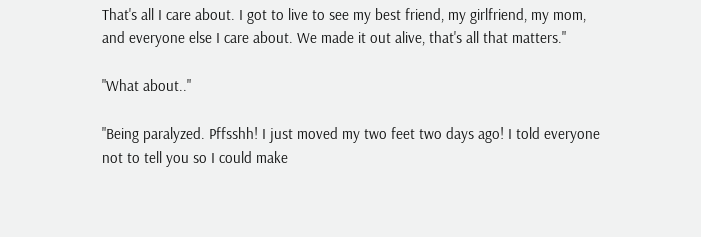That's all I care about. I got to live to see my best friend, my girlfriend, my mom, and everyone else I care about. We made it out alive, that's all that matters."

"What about.."

"Being paralyzed. Pffsshh! I just moved my two feet two days ago! I told everyone not to tell you so I could make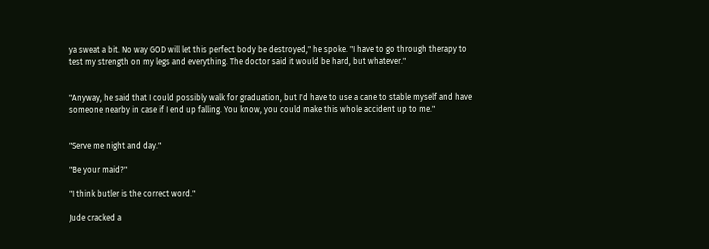ya sweat a bit. No way GOD will let this perfect body be destroyed," he spoke. "I have to go through therapy to test my strength on my legs and everything. The doctor said it would be hard, but whatever."


"Anyway, he said that I could possibly walk for graduation, but I'd have to use a cane to stable myself and have someone nearby in case if I end up falling. You know, you could make this whole accident up to me."


"Serve me night and day."

"Be your maid?"

"I think butler is the correct word."

Jude cracked a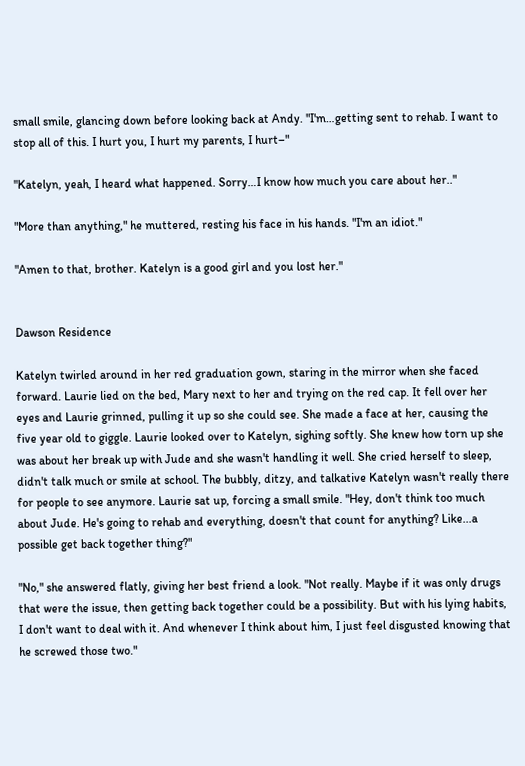small smile, glancing down before looking back at Andy. "I'm…getting sent to rehab. I want to stop all of this. I hurt you, I hurt my parents, I hurt–"

"Katelyn, yeah, I heard what happened. Sorry…I know how much you care about her.."

"More than anything," he muttered, resting his face in his hands. "I'm an idiot."

"Amen to that, brother. Katelyn is a good girl and you lost her."


Dawson Residence

Katelyn twirled around in her red graduation gown, staring in the mirror when she faced forward. Laurie lied on the bed, Mary next to her and trying on the red cap. It fell over her eyes and Laurie grinned, pulling it up so she could see. She made a face at her, causing the five year old to giggle. Laurie looked over to Katelyn, sighing softly. She knew how torn up she was about her break up with Jude and she wasn't handling it well. She cried herself to sleep, didn't talk much or smile at school. The bubbly, ditzy, and talkative Katelyn wasn't really there for people to see anymore. Laurie sat up, forcing a small smile. "Hey, don't think too much about Jude. He's going to rehab and everything, doesn't that count for anything? Like...a possible get back together thing?"

"No," she answered flatly, giving her best friend a look. "Not really. Maybe if it was only drugs that were the issue, then getting back together could be a possibility. But with his lying habits, I don't want to deal with it. And whenever I think about him, I just feel disgusted knowing that he screwed those two."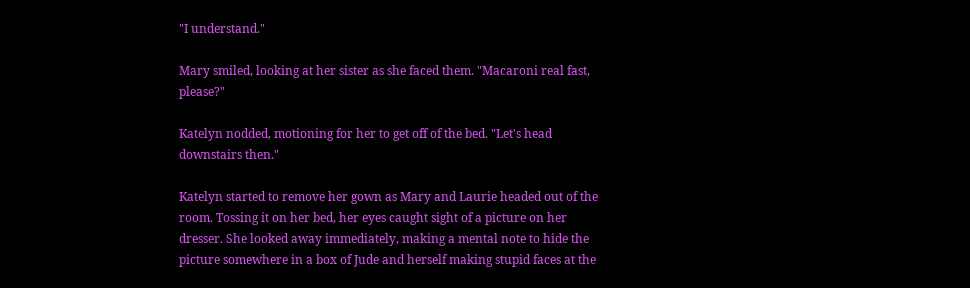"I understand."

Mary smiled, looking at her sister as she faced them. "Macaroni real fast, please?"

Katelyn nodded, motioning for her to get off of the bed. "Let's head downstairs then."

Katelyn started to remove her gown as Mary and Laurie headed out of the room. Tossing it on her bed, her eyes caught sight of a picture on her dresser. She looked away immediately, making a mental note to hide the picture somewhere in a box of Jude and herself making stupid faces at the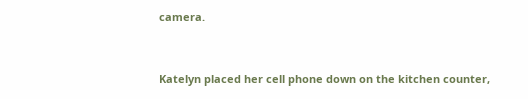camera.


Katelyn placed her cell phone down on the kitchen counter,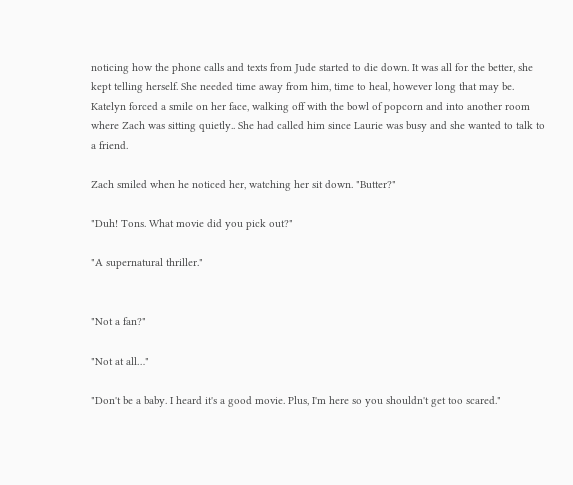noticing how the phone calls and texts from Jude started to die down. It was all for the better, she kept telling herself. She needed time away from him, time to heal, however long that may be. Katelyn forced a smile on her face, walking off with the bowl of popcorn and into another room where Zach was sitting quietly.. She had called him since Laurie was busy and she wanted to talk to a friend.

Zach smiled when he noticed her, watching her sit down. "Butter?"

"Duh! Tons. What movie did you pick out?"

"A supernatural thriller."


"Not a fan?"

"Not at all…"

"Don't be a baby. I heard it's a good movie. Plus, I'm here so you shouldn't get too scared."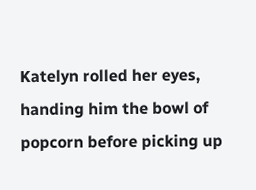Katelyn rolled her eyes, handing him the bowl of popcorn before picking up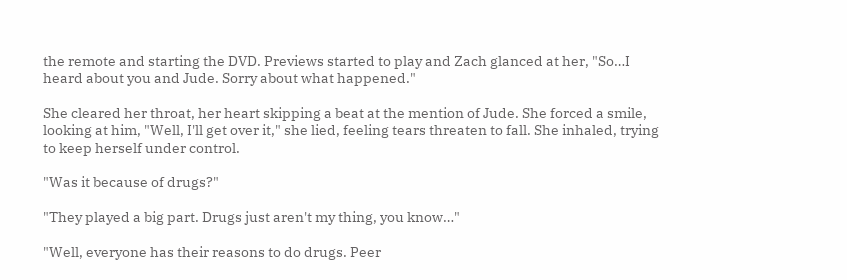the remote and starting the DVD. Previews started to play and Zach glanced at her, "So…I heard about you and Jude. Sorry about what happened."

She cleared her throat, her heart skipping a beat at the mention of Jude. She forced a smile, looking at him, "Well, I'll get over it," she lied, feeling tears threaten to fall. She inhaled, trying to keep herself under control.

"Was it because of drugs?"

"They played a big part. Drugs just aren't my thing, you know…"

"Well, everyone has their reasons to do drugs. Peer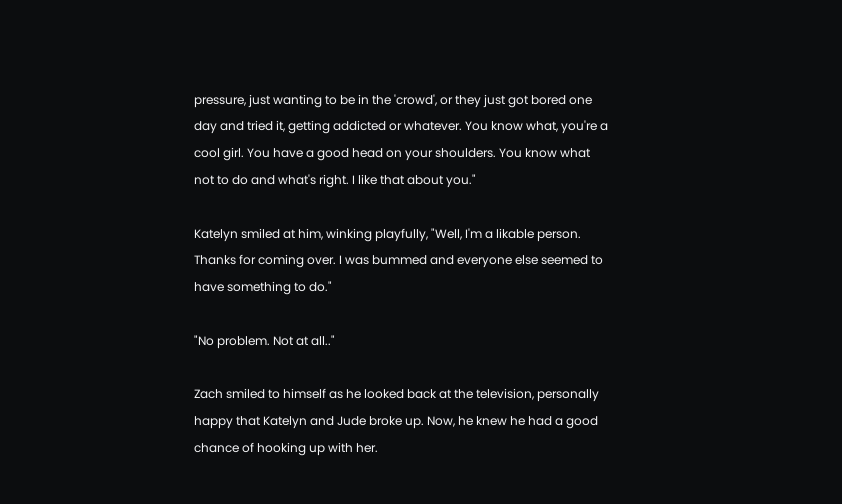pressure, just wanting to be in the 'crowd', or they just got bored one day and tried it, getting addicted or whatever. You know what, you're a cool girl. You have a good head on your shoulders. You know what not to do and what's right. I like that about you."

Katelyn smiled at him, winking playfully, "Well, I'm a likable person. Thanks for coming over. I was bummed and everyone else seemed to have something to do."

"No problem. Not at all.."

Zach smiled to himself as he looked back at the television, personally happy that Katelyn and Jude broke up. Now, he knew he had a good chance of hooking up with her.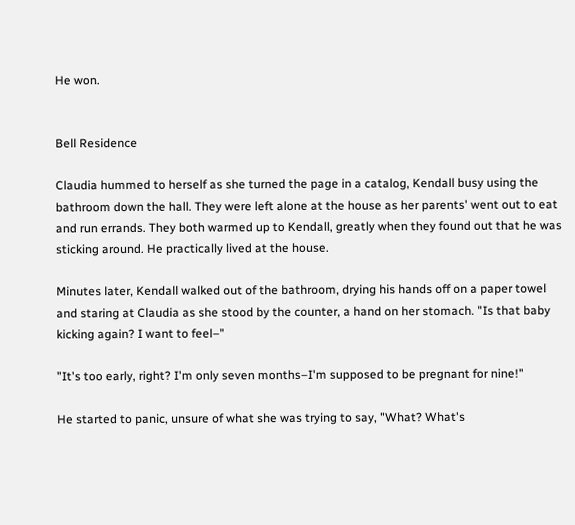He won.


Bell Residence

Claudia hummed to herself as she turned the page in a catalog, Kendall busy using the bathroom down the hall. They were left alone at the house as her parents' went out to eat and run errands. They both warmed up to Kendall, greatly when they found out that he was sticking around. He practically lived at the house.

Minutes later, Kendall walked out of the bathroom, drying his hands off on a paper towel and staring at Claudia as she stood by the counter, a hand on her stomach. "Is that baby kicking again? I want to feel–"

"It's too early, right? I'm only seven months–I'm supposed to be pregnant for nine!"

He started to panic, unsure of what she was trying to say, "What? What's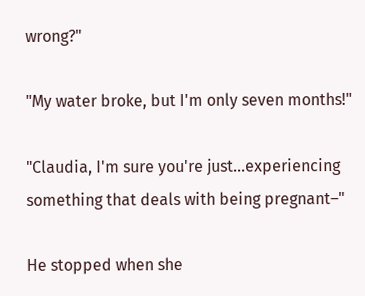wrong?"

"My water broke, but I'm only seven months!"

"Claudia, I'm sure you're just...experiencing something that deals with being pregnant–"

He stopped when she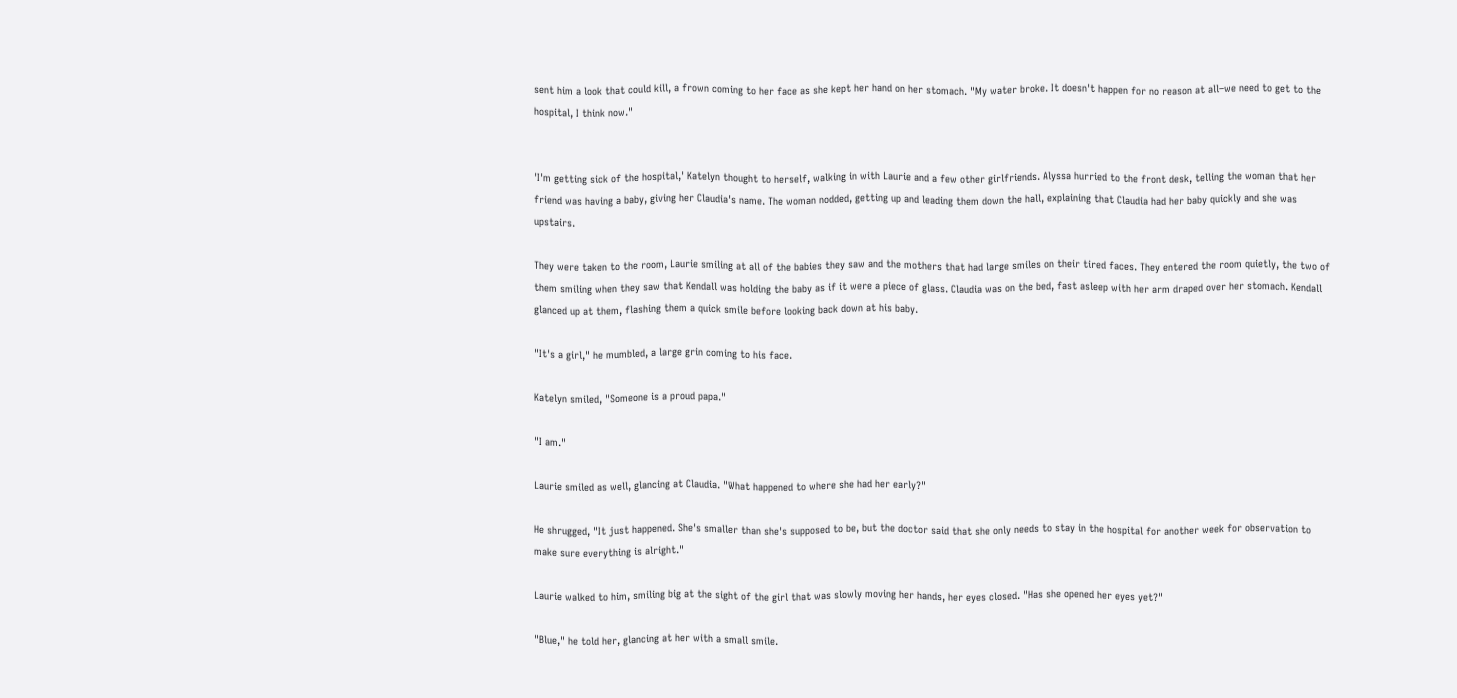sent him a look that could kill, a frown coming to her face as she kept her hand on her stomach. "My water broke. It doesn't happen for no reason at all–we need to get to the hospital, I think now."


'I'm getting sick of the hospital,' Katelyn thought to herself, walking in with Laurie and a few other girlfriends. Alyssa hurried to the front desk, telling the woman that her friend was having a baby, giving her Claudia's name. The woman nodded, getting up and leading them down the hall, explaining that Claudia had her baby quickly and she was upstairs.

They were taken to the room, Laurie smiling at all of the babies they saw and the mothers that had large smiles on their tired faces. They entered the room quietly, the two of them smiling when they saw that Kendall was holding the baby as if it were a piece of glass. Claudia was on the bed, fast asleep with her arm draped over her stomach. Kendall glanced up at them, flashing them a quick smile before looking back down at his baby.

"It's a girl," he mumbled, a large grin coming to his face.

Katelyn smiled, "Someone is a proud papa."

"I am."

Laurie smiled as well, glancing at Claudia. "What happened to where she had her early?"

He shrugged, "It just happened. She's smaller than she's supposed to be, but the doctor said that she only needs to stay in the hospital for another week for observation to make sure everything is alright."

Laurie walked to him, smiling big at the sight of the girl that was slowly moving her hands, her eyes closed. "Has she opened her eyes yet?"

"Blue," he told her, glancing at her with a small smile.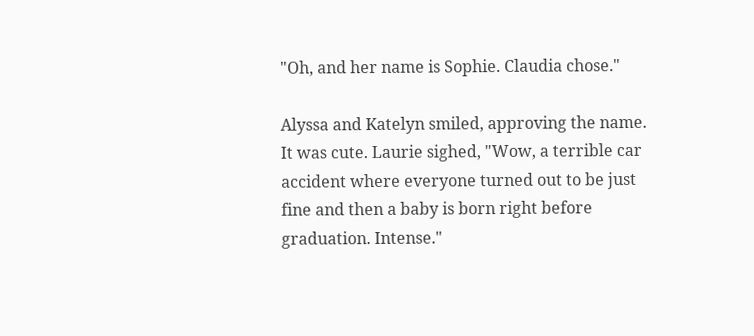"Oh, and her name is Sophie. Claudia chose."

Alyssa and Katelyn smiled, approving the name. It was cute. Laurie sighed, "Wow, a terrible car accident where everyone turned out to be just fine and then a baby is born right before graduation. Intense."